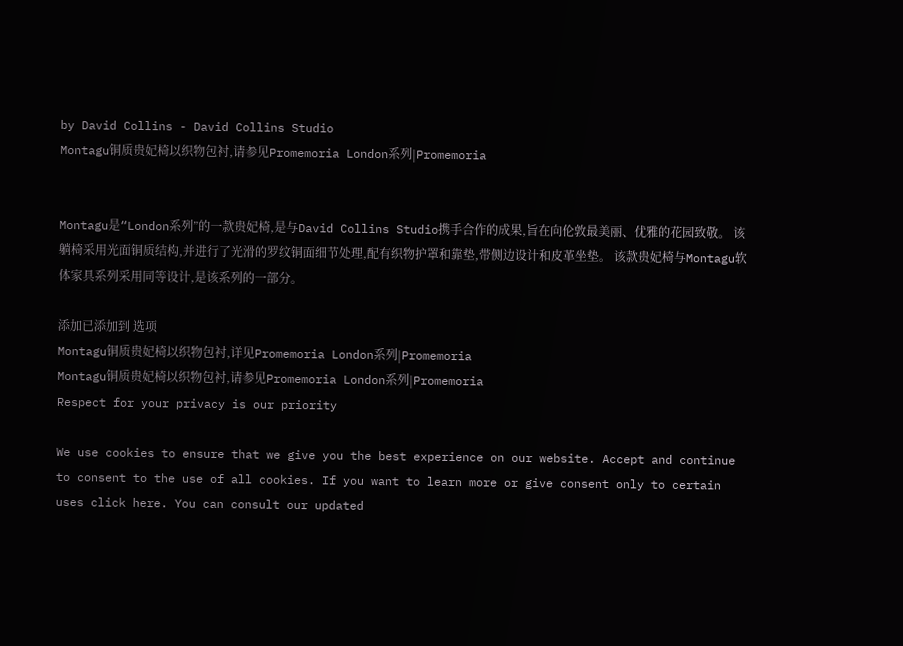by David Collins - David Collins Studio
Montagu铜质贵妃椅以织物包衬,请参见Promemoria London系列|Promemoria


Montagu是“London系列”的一款贵妃椅,是与David Collins Studio携手合作的成果,旨在向伦敦最美丽、优雅的花园致敬。 该躺椅采用光面铜质结构,并进行了光滑的罗纹铜面细节处理,配有织物护罩和靠垫,带侧边设计和皮革坐垫。 该款贵妃椅与Montagu软体家具系列采用同等设计,是该系列的一部分。

添加已添加到 选项
Montagu铜质贵妃椅以织物包衬,详见Promemoria London系列|Promemoria
Montagu铜质贵妃椅以织物包衬,请参见Promemoria London系列|Promemoria
Respect for your privacy is our priority

We use cookies to ensure that we give you the best experience on our website. Accept and continue to consent to the use of all cookies. If you want to learn more or give consent only to certain uses click here. You can consult our updated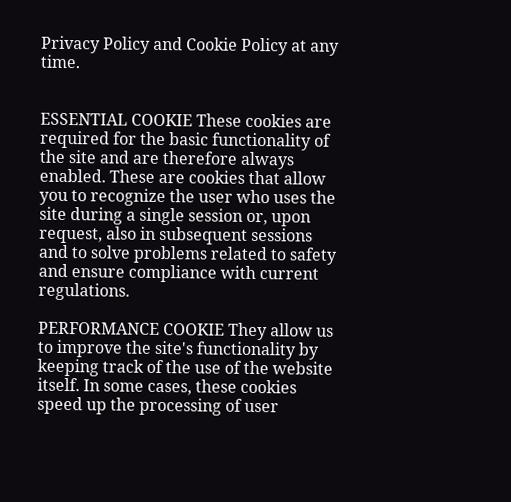Privacy Policy and Cookie Policy at any time.


ESSENTIAL COOKIE These cookies are required for the basic functionality of the site and are therefore always enabled. These are cookies that allow you to recognize the user who uses the site during a single session or, upon request, also in subsequent sessions and to solve problems related to safety and ensure compliance with current regulations.

PERFORMANCE COOKIE They allow us to improve the site's functionality by keeping track of the use of the website itself. In some cases, these cookies speed up the processing of user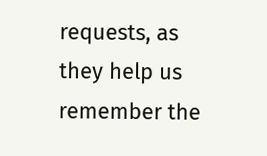requests, as they help us remember the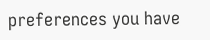preferences you have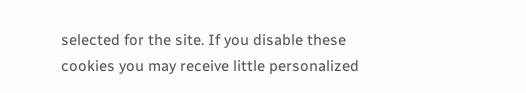selected for the site. If you disable these cookies you may receive little personalized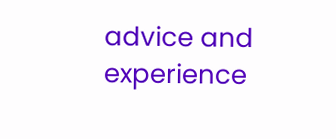advice and experience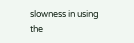slowness in using the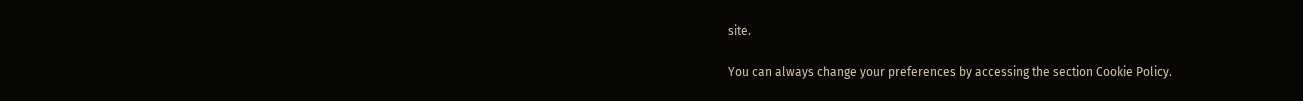site.

You can always change your preferences by accessing the section Cookie Policy.